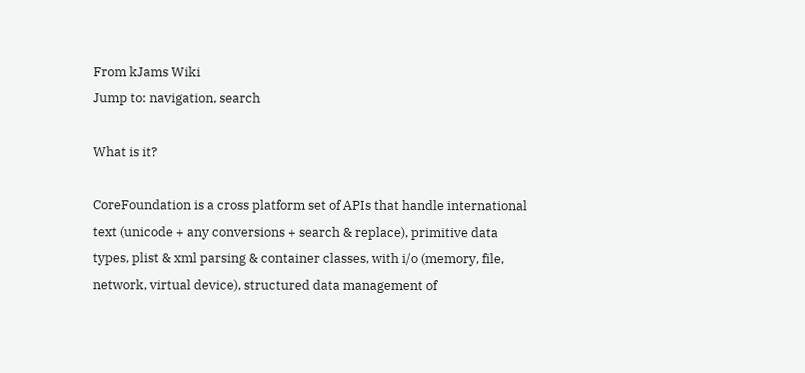From kJams Wiki
Jump to: navigation, search

What is it?

CoreFoundation is a cross platform set of APIs that handle international text (unicode + any conversions + search & replace), primitive data types, plist & xml parsing & container classes, with i/o (memory, file, network, virtual device), structured data management of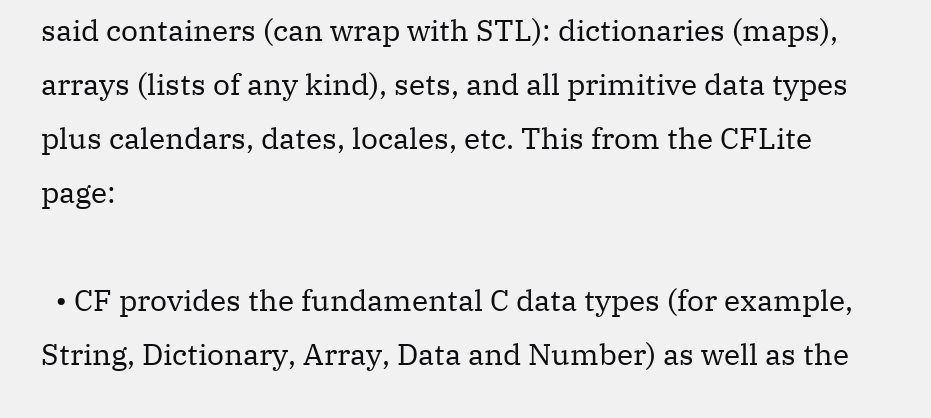said containers (can wrap with STL): dictionaries (maps), arrays (lists of any kind), sets, and all primitive data types plus calendars, dates, locales, etc. This from the CFLite page:

  • CF provides the fundamental C data types (for example, String, Dictionary, Array, Data and Number) as well as the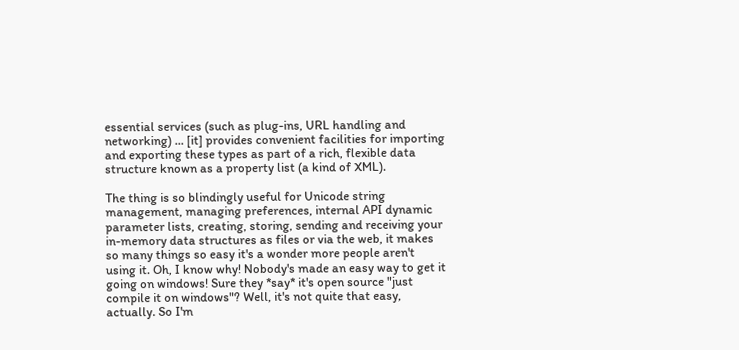essential services (such as plug-ins, URL handling and networking) ... [it] provides convenient facilities for importing and exporting these types as part of a rich, flexible data structure known as a property list (a kind of XML).

The thing is so blindingly useful for Unicode string management, managing preferences, internal API dynamic parameter lists, creating, storing, sending and receiving your in-memory data structures as files or via the web, it makes so many things so easy it's a wonder more people aren't using it. Oh, I know why! Nobody's made an easy way to get it going on windows! Sure they *say* it's open source "just compile it on windows"? Well, it's not quite that easy, actually. So I'm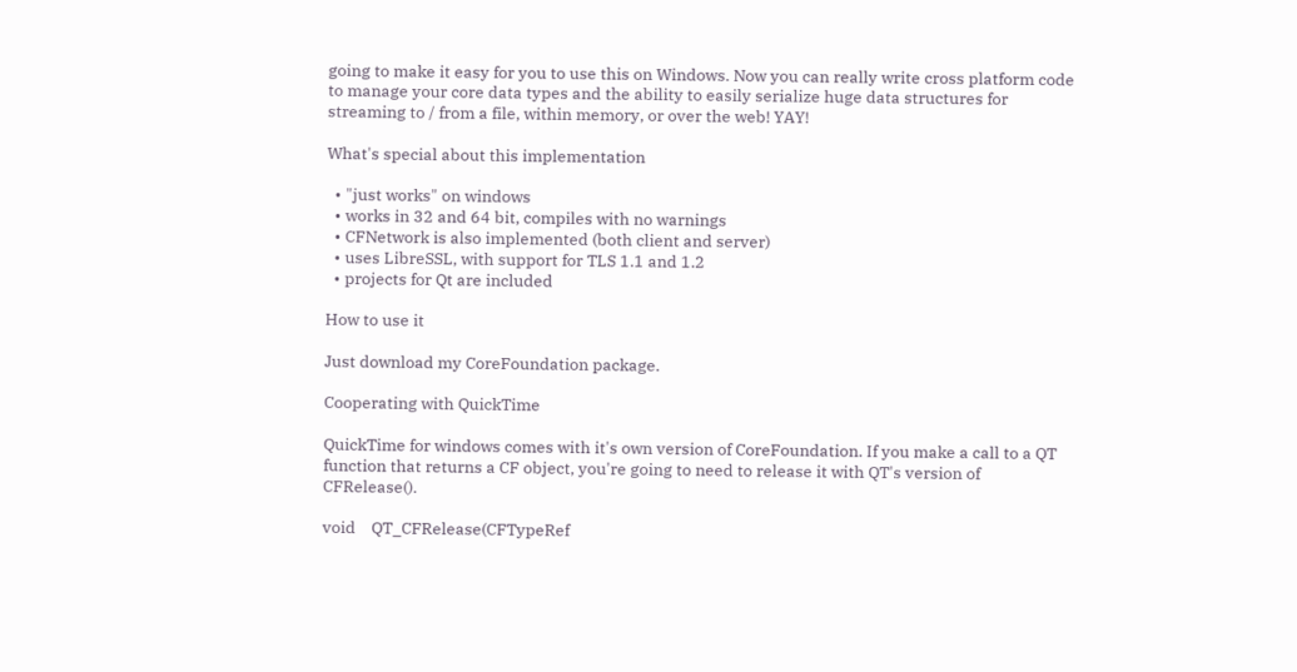going to make it easy for you to use this on Windows. Now you can really write cross platform code to manage your core data types and the ability to easily serialize huge data structures for streaming to / from a file, within memory, or over the web! YAY!

What's special about this implementation

  • "just works" on windows
  • works in 32 and 64 bit, compiles with no warnings
  • CFNetwork is also implemented (both client and server)
  • uses LibreSSL, with support for TLS 1.1 and 1.2
  • projects for Qt are included

How to use it

Just download my CoreFoundation package.

Cooperating with QuickTime

QuickTime for windows comes with it's own version of CoreFoundation. If you make a call to a QT function that returns a CF object, you're going to need to release it with QT's version of CFRelease().

void    QT_CFRelease(CFTypeRef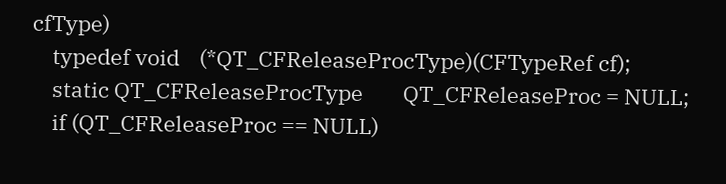cfType)
    typedef void    (*QT_CFReleaseProcType)(CFTypeRef cf);
    static QT_CFReleaseProcType        QT_CFReleaseProc = NULL;
    if (QT_CFReleaseProc == NULL)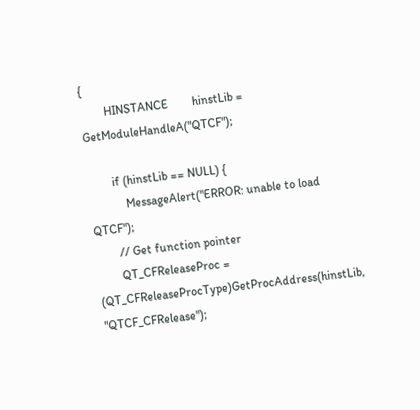{
        HINSTANCE        hinstLib = GetModuleHandleA("QTCF");

        if (hinstLib == NULL) {
            MessageAlert("ERROR: unable to load QTCF");
        // Get function pointer
        QT_CFReleaseProc = (QT_CFReleaseProcType)GetProcAddress(hinstLib, "QTCF_CFRelease");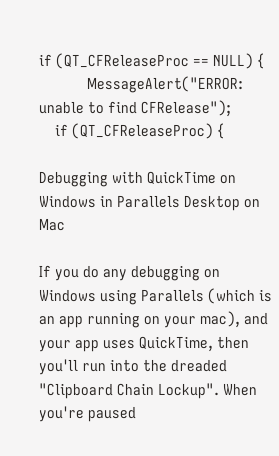if (QT_CFReleaseProc == NULL) {
            MessageAlert("ERROR: unable to find CFRelease");
    if (QT_CFReleaseProc) {

Debugging with QuickTime on Windows in Parallels Desktop on Mac

If you do any debugging on Windows using Parallels (which is an app running on your mac), and your app uses QuickTime, then you'll run into the dreaded "Clipboard Chain Lockup". When you're paused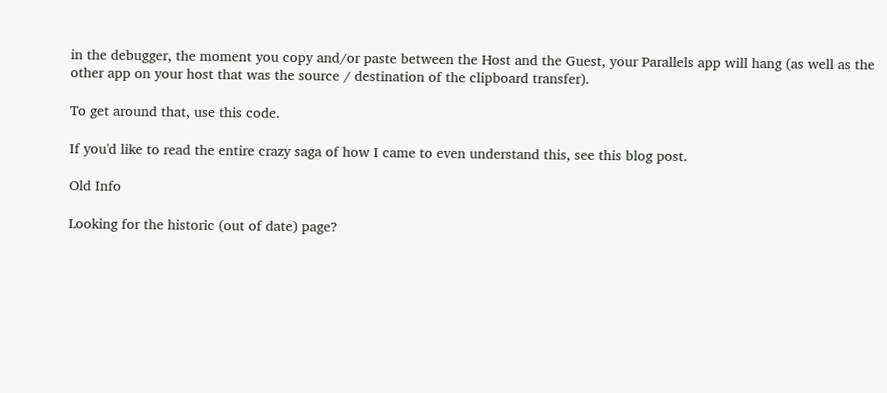in the debugger, the moment you copy and/or paste between the Host and the Guest, your Parallels app will hang (as well as the other app on your host that was the source / destination of the clipboard transfer).

To get around that, use this code.

If you'd like to read the entire crazy saga of how I came to even understand this, see this blog post.

Old Info

Looking for the historic (out of date) page?